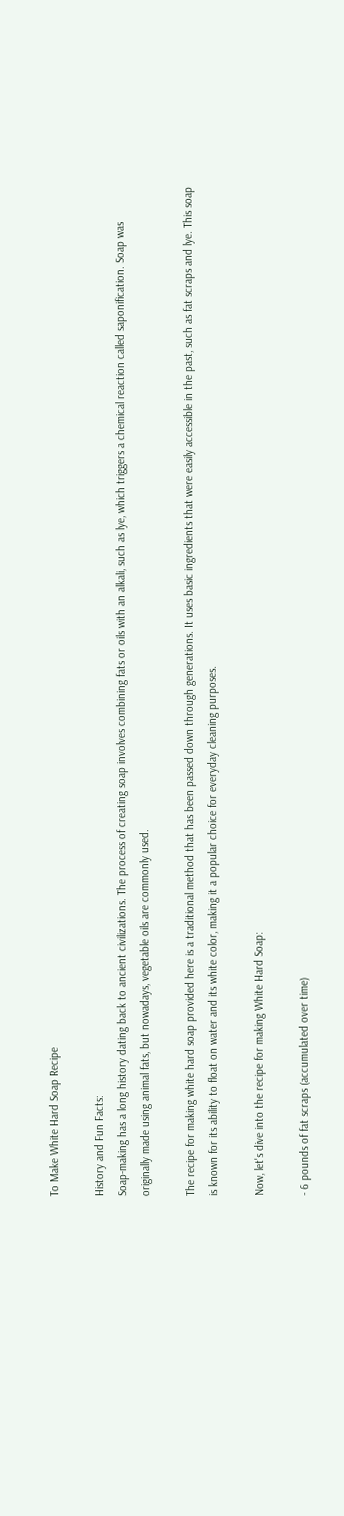To Make White Hard Soap Recipe

History and Fun Facts:
Soap-making has a long history dating back to ancient civilizations. The process of creating soap involves combining fats or oils with an alkali, such as lye, which triggers a chemical reaction called saponification. Soap was originally made using animal fats, but nowadays, vegetable oils are commonly used.

The recipe for making white hard soap provided here is a traditional method that has been passed down through generations. It uses basic ingredients that were easily accessible in the past, such as fat scraps and lye. This soap is known for its ability to float on water and its white color, making it a popular choice for everyday cleaning purposes.

Now, let's dive into the recipe for making White Hard Soap:

- 6 pounds of fat scraps (accumulated over time)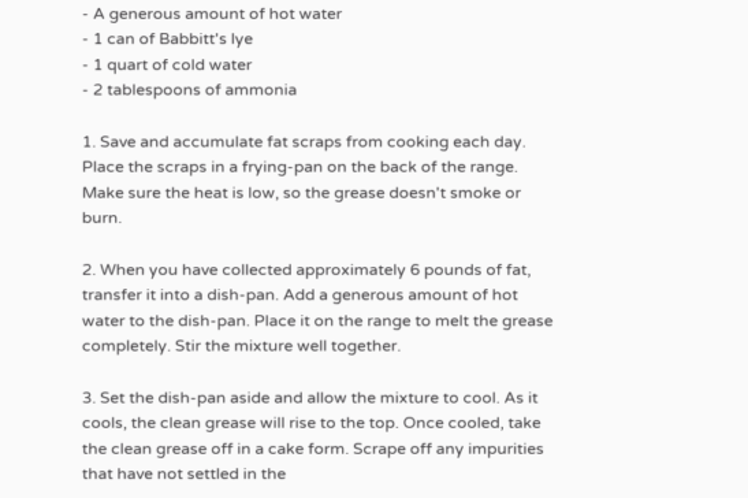- A generous amount of hot water
- 1 can of Babbitt's lye
- 1 quart of cold water
- 2 tablespoons of ammonia

1. Save and accumulate fat scraps from cooking each day. Place the scraps in a frying-pan on the back of the range. Make sure the heat is low, so the grease doesn't smoke or burn.

2. When you have collected approximately 6 pounds of fat, transfer it into a dish-pan. Add a generous amount of hot water to the dish-pan. Place it on the range to melt the grease completely. Stir the mixture well together.

3. Set the dish-pan aside and allow the mixture to cool. As it cools, the clean grease will rise to the top. Once cooled, take the clean grease off in a cake form. Scrape off any impurities that have not settled in the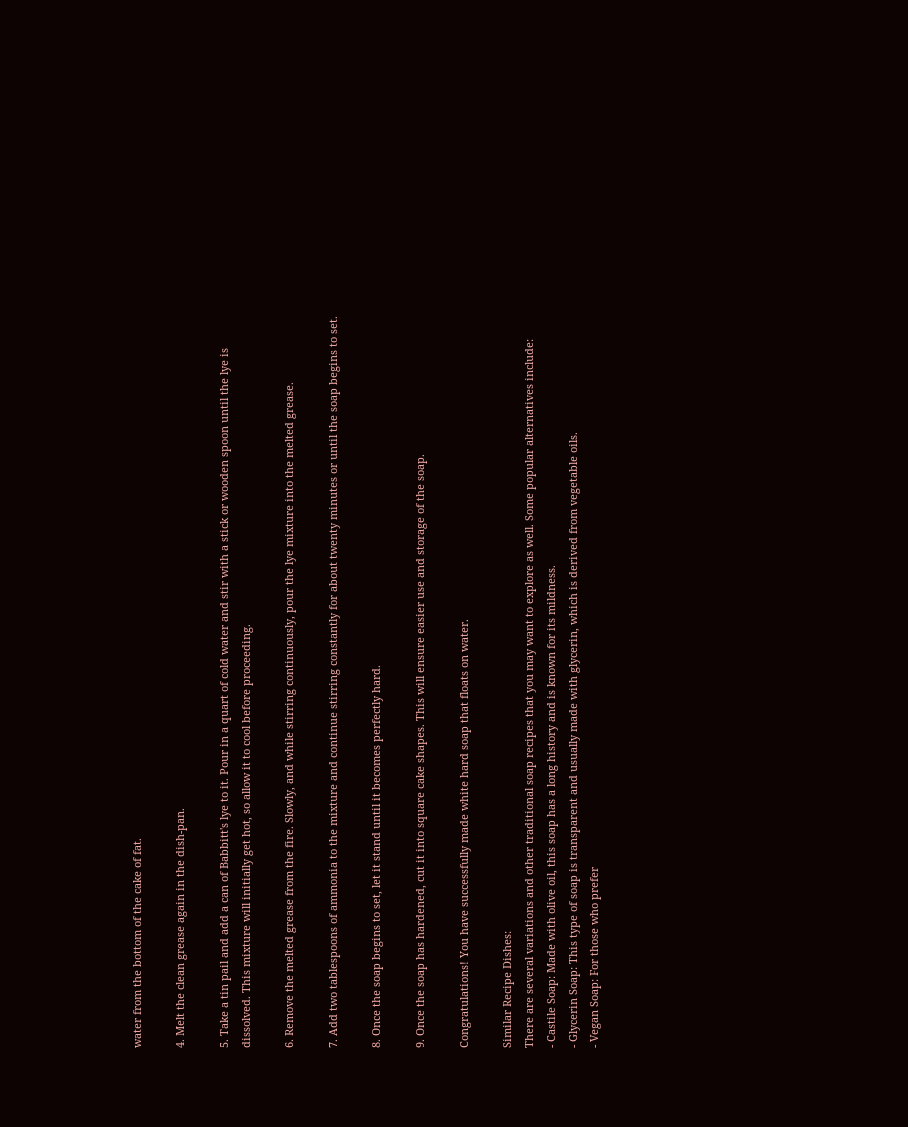water from the bottom of the cake of fat.

4. Melt the clean grease again in the dish-pan.

5. Take a tin pail and add a can of Babbitt's lye to it. Pour in a quart of cold water and stir with a stick or wooden spoon until the lye is dissolved. This mixture will initially get hot, so allow it to cool before proceeding.

6. Remove the melted grease from the fire. Slowly, and while stirring continuously, pour the lye mixture into the melted grease.

7. Add two tablespoons of ammonia to the mixture and continue stirring constantly for about twenty minutes or until the soap begins to set.

8. Once the soap begins to set, let it stand until it becomes perfectly hard.

9. Once the soap has hardened, cut it into square cake shapes. This will ensure easier use and storage of the soap.

Congratulations! You have successfully made white hard soap that floats on water.

Similar Recipe Dishes:
There are several variations and other traditional soap recipes that you may want to explore as well. Some popular alternatives include:
- Castile Soap: Made with olive oil, this soap has a long history and is known for its mildness.
- Glycerin Soap: This type of soap is transparent and usually made with glycerin, which is derived from vegetable oils.
- Vegan Soap: For those who prefer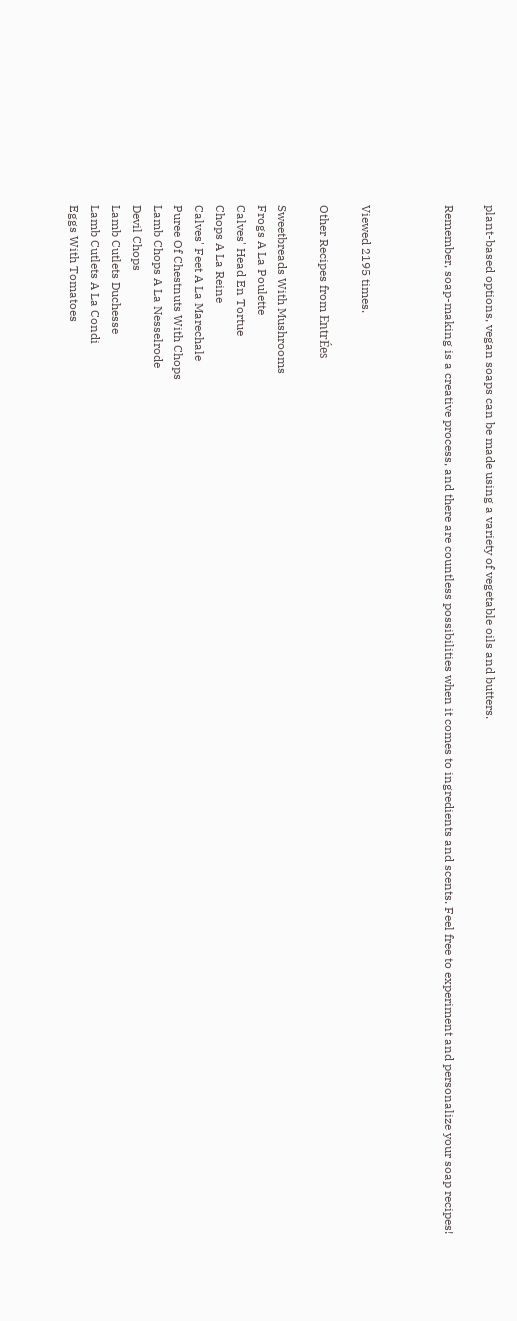plant-based options, vegan soaps can be made using a variety of vegetable oils and butters.

Remember, soap-making is a creative process, and there are countless possibilities when it comes to ingredients and scents. Feel free to experiment and personalize your soap recipes!



Viewed 2195 times.

Other Recipes from EntrÉes

Sweetbreads With Mushrooms
Frogs A La Poulette
Calves' Head En Tortue
Chops A La Reine
Calves' Feet A La Marechale
Puree Of Chestnuts With Chops
Lamb Chops A La Nesselrode
Devil Chops
Lamb Cutlets Duchesse
Lamb Cutlets A La Condi
Eggs With Tomatoes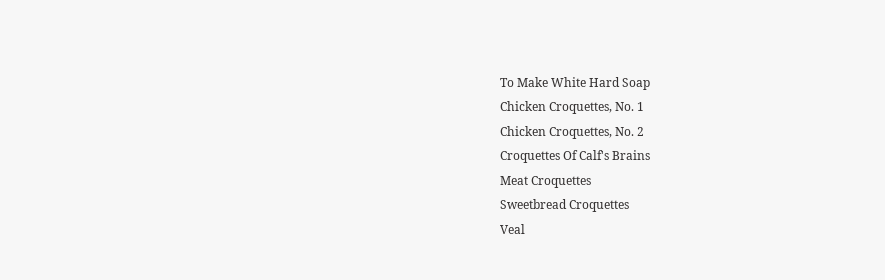To Make White Hard Soap
Chicken Croquettes, No. 1
Chicken Croquettes, No. 2
Croquettes Of Calf's Brains
Meat Croquettes
Sweetbread Croquettes
Veal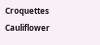Croquettes
Cauliflower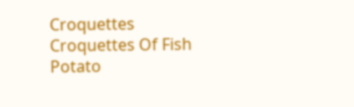Croquettes
Croquettes Of Fish
Potato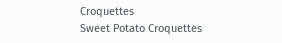Croquettes
Sweet Potato Croquettes